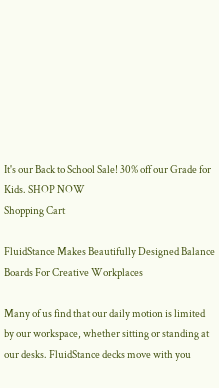It's our Back to School Sale! 30% off our Grade for Kids. SHOP NOW
Shopping Cart

FluidStance Makes Beautifully Designed Balance Boards For Creative Workplaces

Many of us find that our daily motion is limited by our workspace, whether sitting or standing at our desks. FluidStance decks move with you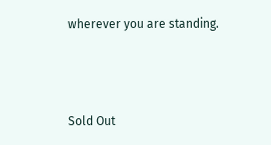wherever you are standing.



Sold Out